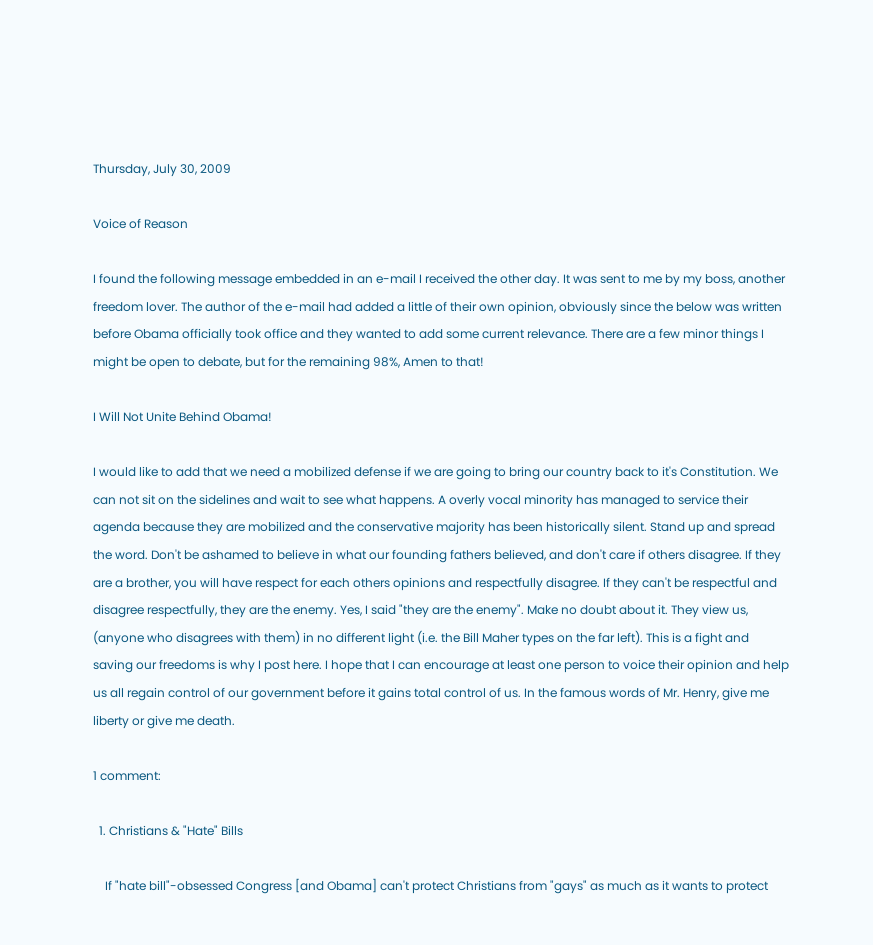Thursday, July 30, 2009

Voice of Reason

I found the following message embedded in an e-mail I received the other day. It was sent to me by my boss, another freedom lover. The author of the e-mail had added a little of their own opinion, obviously since the below was written before Obama officially took office and they wanted to add some current relevance. There are a few minor things I might be open to debate, but for the remaining 98%, Amen to that!

I Will Not Unite Behind Obama!

I would like to add that we need a mobilized defense if we are going to bring our country back to it's Constitution. We can not sit on the sidelines and wait to see what happens. A overly vocal minority has managed to service their agenda because they are mobilized and the conservative majority has been historically silent. Stand up and spread the word. Don't be ashamed to believe in what our founding fathers believed, and don't care if others disagree. If they are a brother, you will have respect for each others opinions and respectfully disagree. If they can't be respectful and disagree respectfully, they are the enemy. Yes, I said "they are the enemy". Make no doubt about it. They view us, (anyone who disagrees with them) in no different light (i.e. the Bill Maher types on the far left). This is a fight and saving our freedoms is why I post here. I hope that I can encourage at least one person to voice their opinion and help us all regain control of our government before it gains total control of us. In the famous words of Mr. Henry, give me liberty or give me death.

1 comment:

  1. Christians & "Hate" Bills

    If "hate bill"-obsessed Congress [and Obama] can't protect Christians from "gays" as much as it wants to protect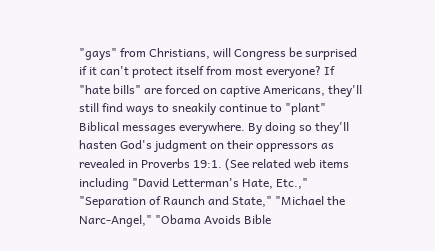"gays" from Christians, will Congress be surprised if it can't protect itself from most everyone? If "hate bills" are forced on captive Americans, they'll still find ways to sneakily continue to "plant" Biblical messages everywhere. By doing so they'll hasten God's judgment on their oppressors as revealed in Proverbs 19:1. (See related web items including "David Letterman's Hate, Etc.," "Separation of Raunch and State," "Michael the Narc-Angel," "Obama Avoids Bible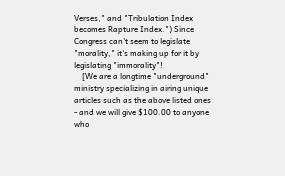Verses," and "Tribulation Index becomes Rapture Index.") Since Congress can't seem to legislate "morality," it's making up for it by legislating "immorality"!
    [We are a longtime "underground" ministry specializing in airing unique articles such as the above listed ones - and we will give $100.00 to anyone who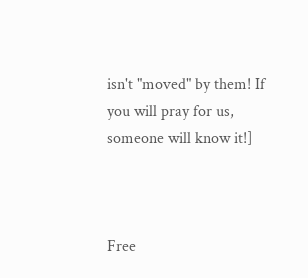isn't "moved" by them! If you will pray for us, someone will know it!]



Free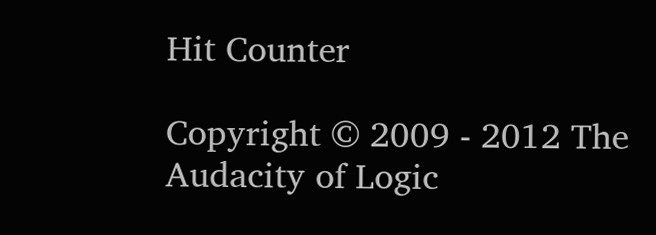Hit Counter

Copyright © 2009 - 2012 The Audacity of Logic